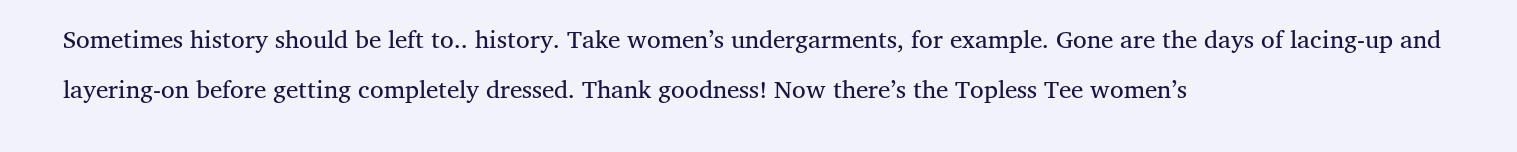Sometimes history should be left to.. history. Take women’s undergarments, for example. Gone are the days of lacing-up and layering-on before getting completely dressed. Thank goodness! Now there’s the Topless Tee women’s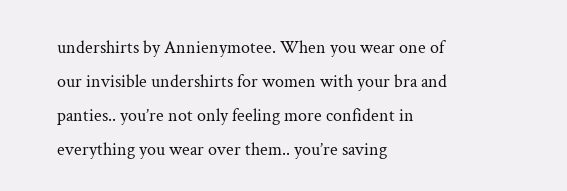undershirts by Annienymotee. When you wear one of our invisible undershirts for women with your bra and panties.. you’re not only feeling more confident in everything you wear over them.. you’re saving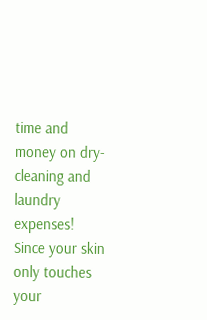time and money on dry-cleaning and laundry expenses! Since your skin only touches your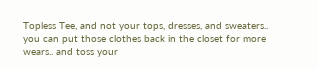Topless Tee, and not your tops, dresses, and sweaters.. you can put those clothes back in the closet for more wears.. and toss your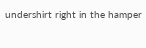undershirt right in the hamper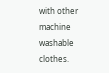with other machine washable clothes.